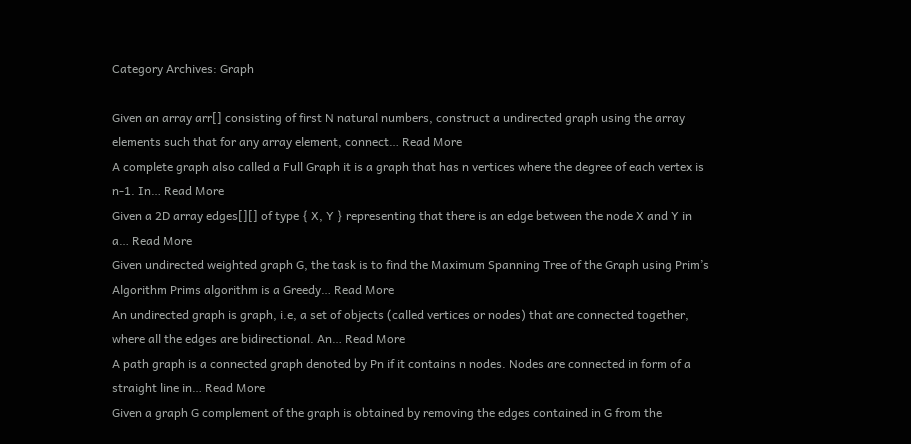Category Archives: Graph

Given an array arr[] consisting of first N natural numbers, construct a undirected graph using the array elements such that for any array element, connect… Read More
A complete graph also called a Full Graph it is a graph that has n vertices where the degree of each vertex is n-1. In… Read More
Given a 2D array edges[][] of type { X, Y } representing that there is an edge between the node X and Y in a… Read More
Given undirected weighted graph G, the task is to find the Maximum Spanning Tree of the Graph using Prim’s Algorithm Prims algorithm is a Greedy… Read More
An undirected graph is graph, i.e, a set of objects (called vertices or nodes) that are connected together, where all the edges are bidirectional. An… Read More
A path graph is a connected graph denoted by Pn if it contains n nodes. Nodes are connected in form of a straight line in… Read More
Given a graph G complement of the graph is obtained by removing the edges contained in G from the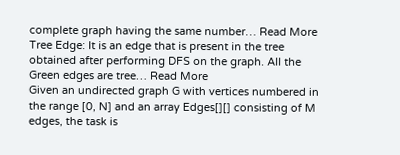complete graph having the same number… Read More
Tree Edge: It is an edge that is present in the tree obtained after performing DFS on the graph. All the Green edges are tree… Read More
Given an undirected graph G with vertices numbered in the range [0, N] and an array Edges[][] consisting of M edges, the task is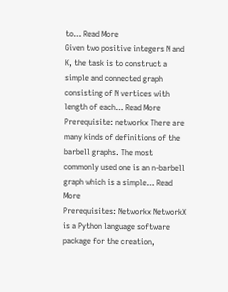to… Read More
Given two positive integers N and K, the task is to construct a simple and connected graph consisting of N vertices with length of each… Read More
Prerequisite: networkx There are many kinds of definitions of the barbell graphs. The most commonly used one is an n-barbell graph which is a simple… Read More
Prerequisites: Networkx NetworkX is a Python language software package for the creation,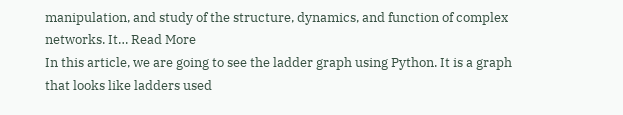manipulation, and study of the structure, dynamics, and function of complex networks. It… Read More
In this article, we are going to see the ladder graph using Python. It is a graph that looks like ladders used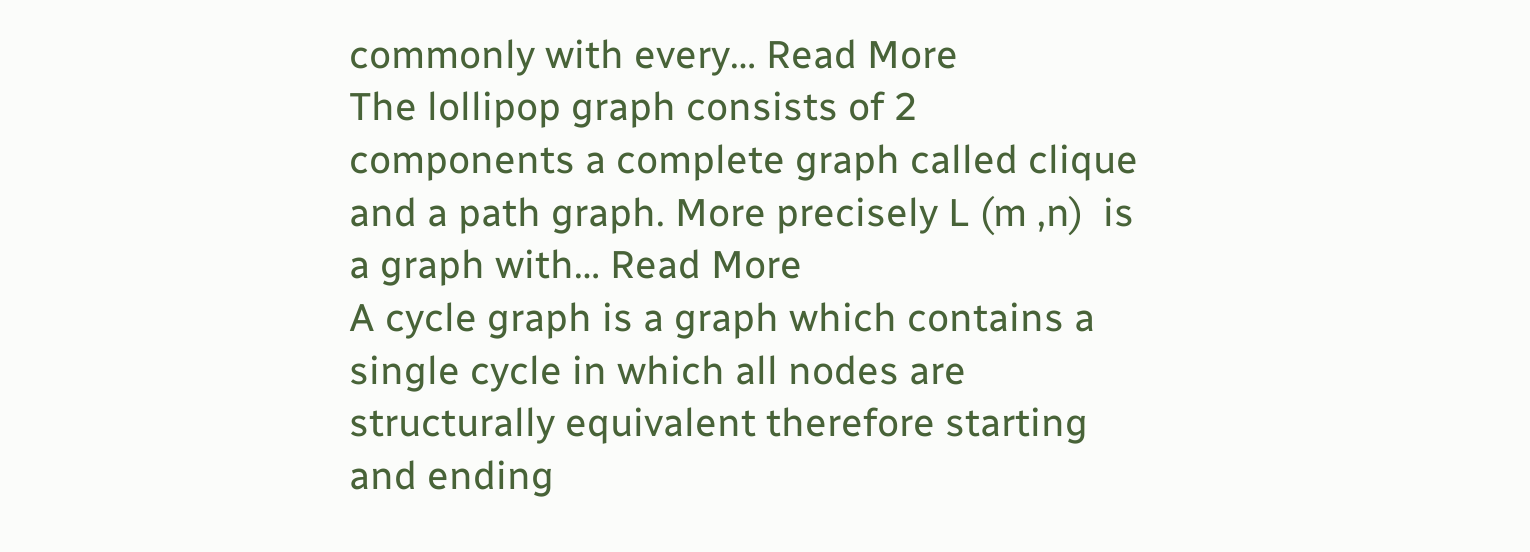commonly with every… Read More
The lollipop graph consists of 2 components a complete graph called clique and a path graph. More precisely L (m ,n)  is a graph with… Read More
A cycle graph is a graph which contains a single cycle in which all nodes are structurally equivalent therefore starting and ending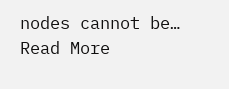nodes cannot be… Read More